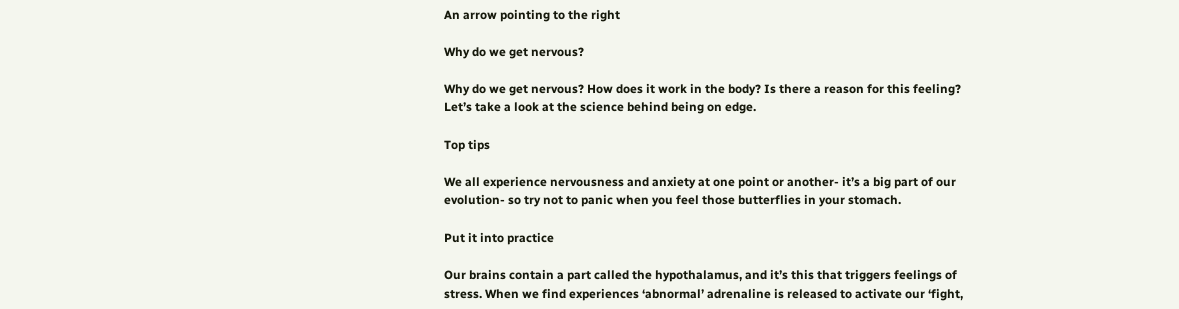An arrow pointing to the right

Why do we get nervous?

Why do we get nervous? How does it work in the body? Is there a reason for this feeling? Let’s take a look at the science behind being on edge.

Top tips

We all experience nervousness and anxiety at one point or another- it’s a big part of our evolution- so try not to panic when you feel those butterflies in your stomach.

Put it into practice

Our brains contain a part called the hypothalamus, and it’s this that triggers feelings of stress. When we find experiences ‘abnormal’ adrenaline is released to activate our ‘fight,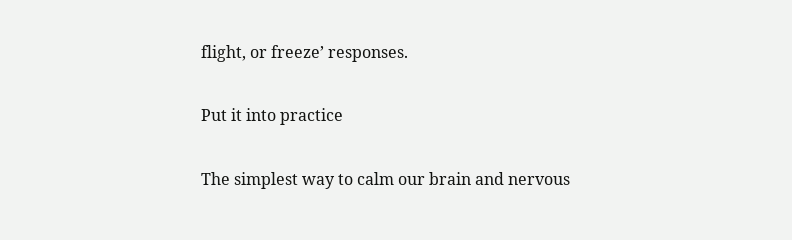flight, or freeze’ responses.

Put it into practice

The simplest way to calm our brain and nervous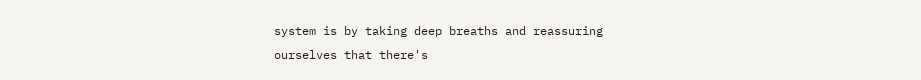system is by taking deep breaths and reassuring ourselves that there's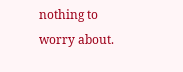nothing to worry about.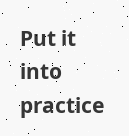Put it into practice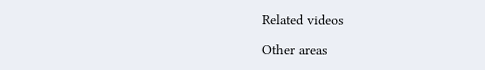Related videos

Other areas